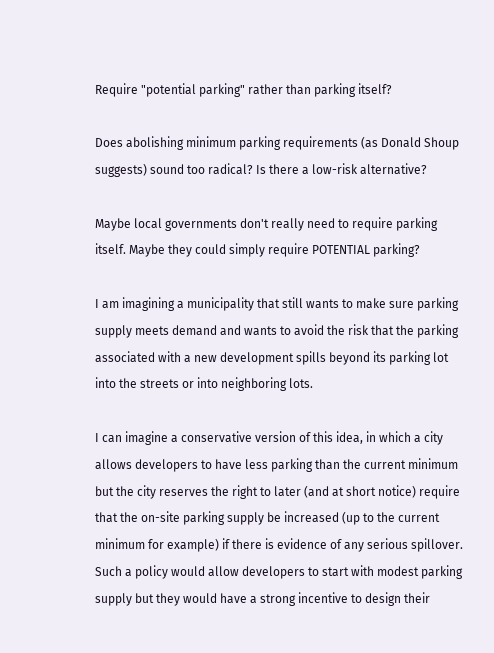Require "potential parking" rather than parking itself?

Does abolishing minimum parking requirements (as Donald Shoup suggests) sound too radical? Is there a low-risk alternative?

Maybe local governments don't really need to require parking itself. Maybe they could simply require POTENTIAL parking?

I am imagining a municipality that still wants to make sure parking supply meets demand and wants to avoid the risk that the parking associated with a new development spills beyond its parking lot into the streets or into neighboring lots.

I can imagine a conservative version of this idea, in which a city allows developers to have less parking than the current minimum but the city reserves the right to later (and at short notice) require that the on-site parking supply be increased (up to the current minimum for example) if there is evidence of any serious spillover. Such a policy would allow developers to start with modest parking supply but they would have a strong incentive to design their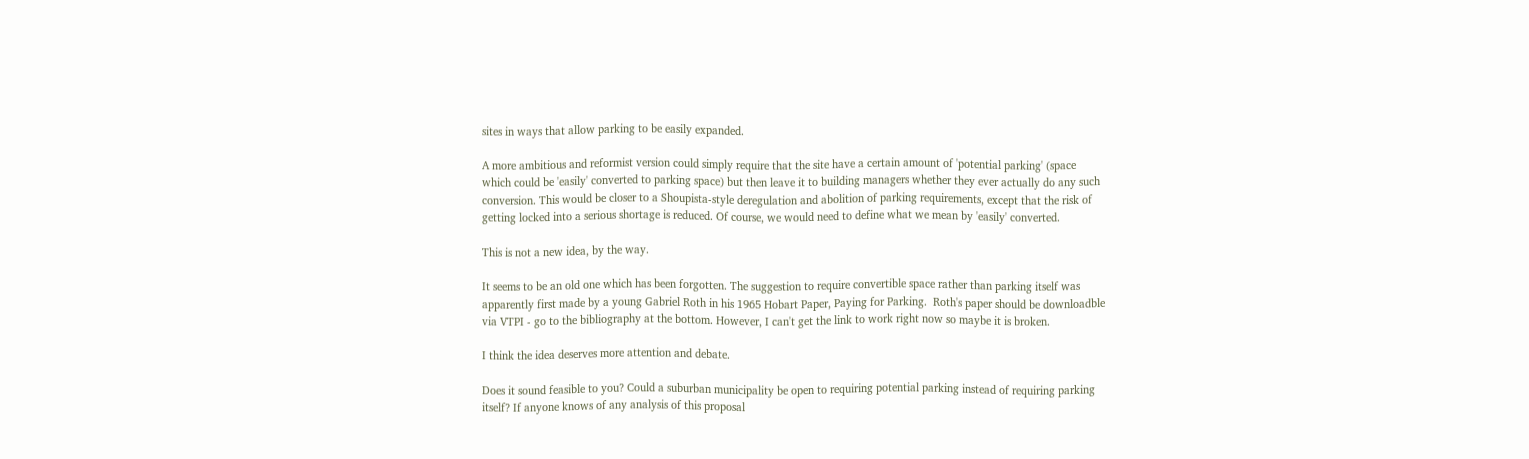sites in ways that allow parking to be easily expanded.

A more ambitious and reformist version could simply require that the site have a certain amount of 'potential parking' (space which could be 'easily' converted to parking space) but then leave it to building managers whether they ever actually do any such conversion. This would be closer to a Shoupista-style deregulation and abolition of parking requirements, except that the risk of getting locked into a serious shortage is reduced. Of course, we would need to define what we mean by 'easily' converted.

This is not a new idea, by the way.

It seems to be an old one which has been forgotten. The suggestion to require convertible space rather than parking itself was apparently first made by a young Gabriel Roth in his 1965 Hobart Paper, Paying for Parking.  Roth's paper should be downloadble via VTPI - go to the bibliography at the bottom. However, I can't get the link to work right now so maybe it is broken.

I think the idea deserves more attention and debate.

Does it sound feasible to you? Could a suburban municipality be open to requiring potential parking instead of requiring parking itself? If anyone knows of any analysis of this proposal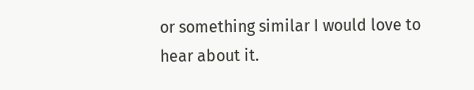or something similar I would love to hear about it.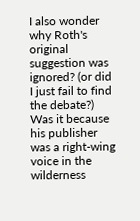I also wonder why Roth's original suggestion was ignored? (or did I just fail to find the debate?) Was it because his publisher was a right-wing voice in the wilderness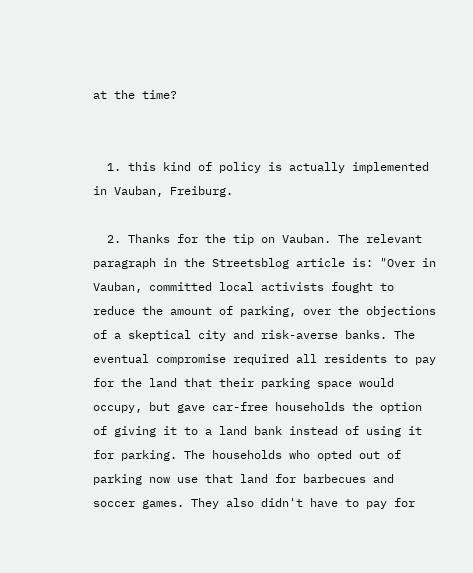at the time?


  1. this kind of policy is actually implemented in Vauban, Freiburg.

  2. Thanks for the tip on Vauban. The relevant paragraph in the Streetsblog article is: "Over in Vauban, committed local activists fought to reduce the amount of parking, over the objections of a skeptical city and risk-averse banks. The eventual compromise required all residents to pay for the land that their parking space would occupy, but gave car-free households the option of giving it to a land bank instead of using it for parking. The households who opted out of parking now use that land for barbecues and soccer games. They also didn't have to pay for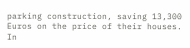parking construction, saving 13,300 Euros on the price of their houses. In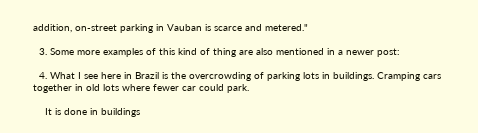addition, on-street parking in Vauban is scarce and metered."

  3. Some more examples of this kind of thing are also mentioned in a newer post:

  4. What I see here in Brazil is the overcrowding of parking lots in buildings. Cramping cars together in old lots where fewer car could park.

    It is done in buildings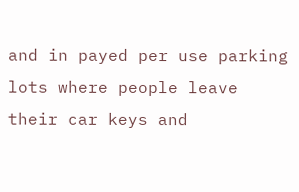and in payed per use parking lots where people leave their car keys and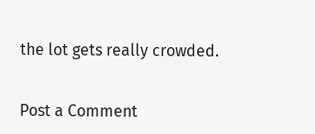the lot gets really crowded.


Post a Comment